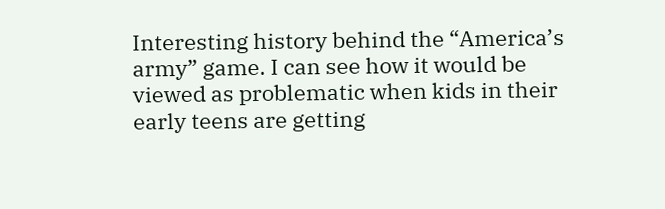Interesting history behind the “America’s army” game. I can see how it would be viewed as problematic when kids in their early teens are getting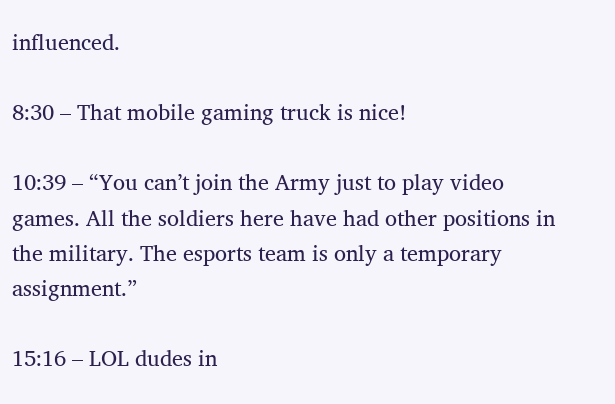influenced.

8:30 – That mobile gaming truck is nice!

10:39 – “You can’t join the Army just to play video games. All the soldiers here have had other positions in the military. The esports team is only a temporary assignment.”

15:16 – LOL dudes in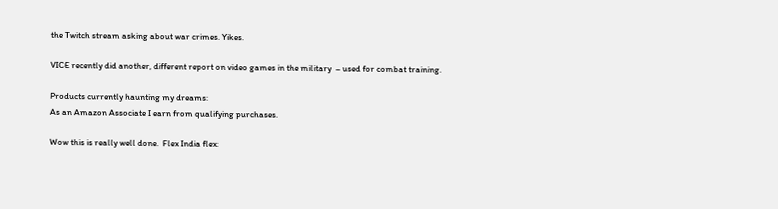the Twitch stream asking about war crimes. Yikes.

VICE recently did another, different report on video games in the military  – used for combat training.

Products currently haunting my dreams:
As an Amazon Associate I earn from qualifying purchases.

Wow this is really well done.  Flex India flex: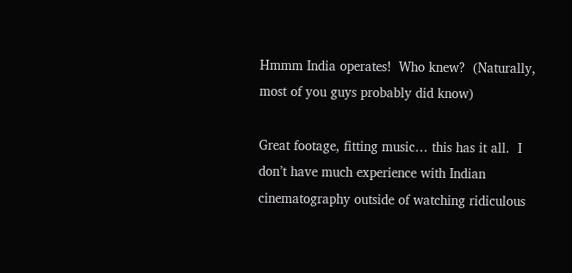Hmmm India operates!  Who knew?  (Naturally, most of you guys probably did know)

Great footage, fitting music… this has it all.  I don’t have much experience with Indian cinematography outside of watching ridiculous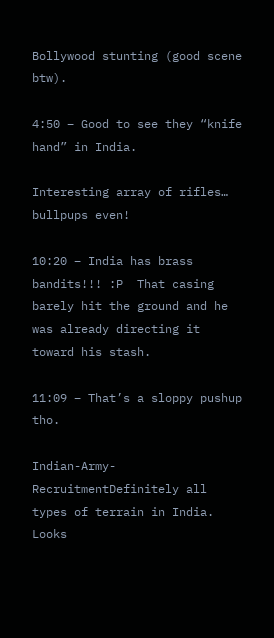Bollywood stunting (good scene btw).

4:50 – Good to see they “knife hand” in India.

Interesting array of rifles… bullpups even!

10:20 – India has brass bandits!!! :P  That casing barely hit the ground and he was already directing it toward his stash.

11:09 – That’s a sloppy pushup tho.

Indian-Army-RecruitmentDefinitely all types of terrain in India.  Looks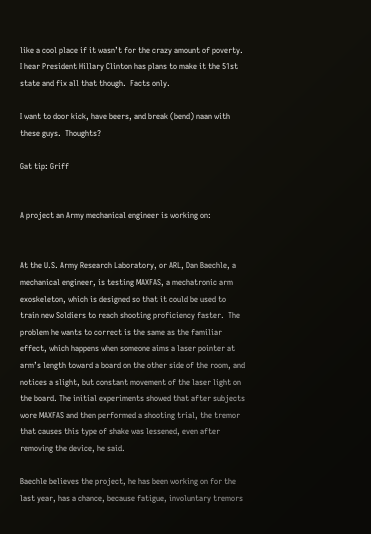like a cool place if it wasn’t for the crazy amount of poverty.  I hear President Hillary Clinton has plans to make it the 51st state and fix all that though.  Facts only.

I want to door kick, have beers, and break (bend) naan with these guys.  Thoughts?

Gat tip: Griff


A project an Army mechanical engineer is working on:


At the U.S. Army Research Laboratory, or ARL, Dan Baechle, a mechanical engineer, is testing MAXFAS, a mechatronic arm exoskeleton, which is designed so that it could be used to train new Soldiers to reach shooting proficiency faster.  The problem he wants to correct is the same as the familiar effect, which happens when someone aims a laser pointer at arm’s length toward a board on the other side of the room, and notices a slight, but constant movement of the laser light on the board. The initial experiments showed that after subjects wore MAXFAS and then performed a shooting trial, the tremor that causes this type of shake was lessened, even after removing the device, he said.

Baechle believes the project, he has been working on for the last year, has a chance, because fatigue, involuntary tremors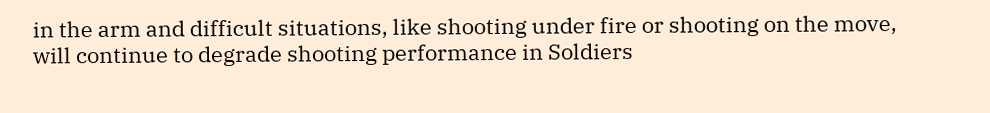in the arm and difficult situations, like shooting under fire or shooting on the move, will continue to degrade shooting performance in Soldiers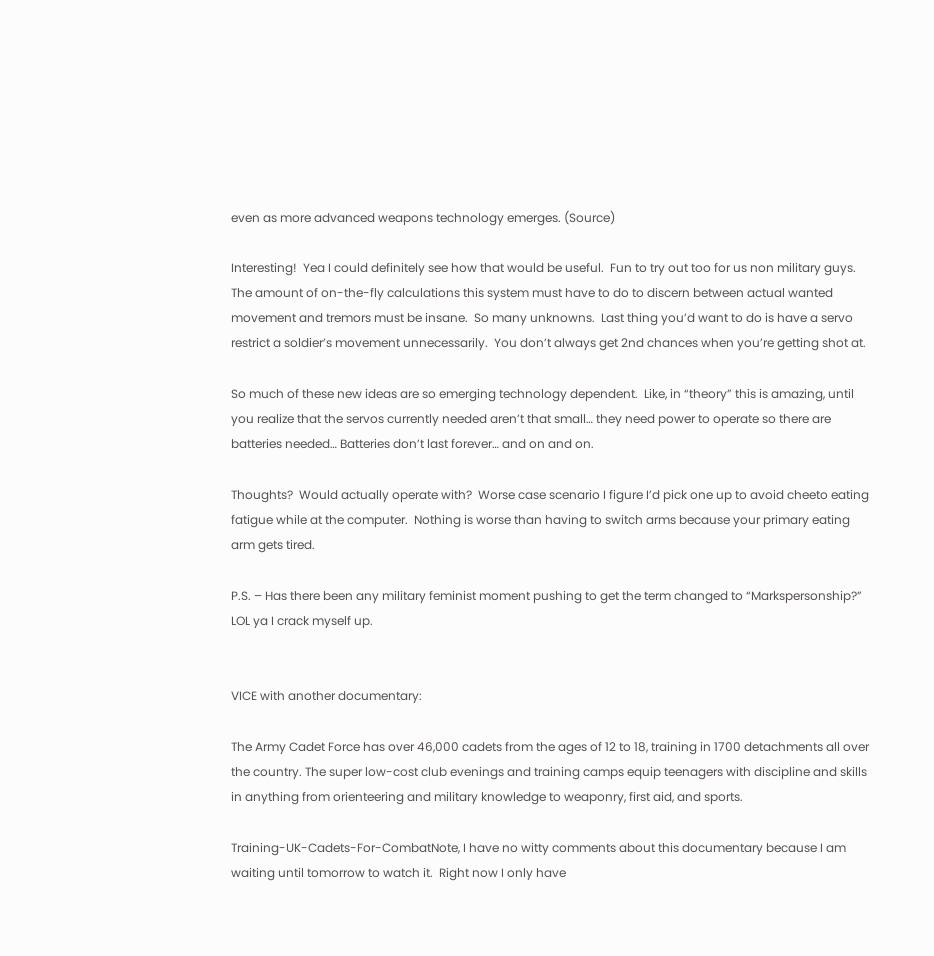even as more advanced weapons technology emerges. (Source)

Interesting!  Yea I could definitely see how that would be useful.  Fun to try out too for us non military guys.  The amount of on-the-fly calculations this system must have to do to discern between actual wanted movement and tremors must be insane.  So many unknowns.  Last thing you’d want to do is have a servo restrict a soldier’s movement unnecessarily.  You don’t always get 2nd chances when you’re getting shot at.

So much of these new ideas are so emerging technology dependent.  Like, in “theory” this is amazing, until you realize that the servos currently needed aren’t that small… they need power to operate so there are batteries needed… Batteries don’t last forever… and on and on.

Thoughts?  Would actually operate with?  Worse case scenario I figure I’d pick one up to avoid cheeto eating fatigue while at the computer.  Nothing is worse than having to switch arms because your primary eating arm gets tired.

P.S. – Has there been any military feminist moment pushing to get the term changed to “Markspersonship?”  LOL ya I crack myself up.


VICE with another documentary:

The Army Cadet Force has over 46,000 cadets from the ages of 12 to 18, training in 1700 detachments all over the country. The super low-cost club evenings and training camps equip teenagers with discipline and skills in anything from orienteering and military knowledge to weaponry, first aid, and sports.

Training-UK-Cadets-For-CombatNote, I have no witty comments about this documentary because I am waiting until tomorrow to watch it.  Right now I only have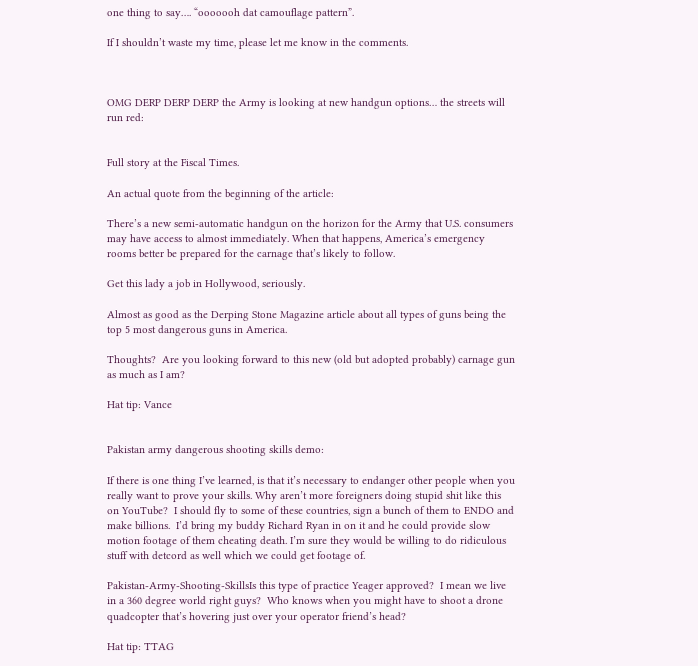one thing to say…. “ooooooh dat camouflage pattern”.

If I shouldn’t waste my time, please let me know in the comments.



OMG DERP DERP DERP the Army is looking at new handgun options… the streets will run red:


Full story at the Fiscal Times.

An actual quote from the beginning of the article:

There’s a new semi-automatic handgun on the horizon for the Army that U.S. consumers may have access to almost immediately. When that happens, America’s emergency rooms better be prepared for the carnage that’s likely to follow.

Get this lady a job in Hollywood, seriously.

Almost as good as the Derping Stone Magazine article about all types of guns being the top 5 most dangerous guns in America.

Thoughts?  Are you looking forward to this new (old but adopted probably) carnage gun as much as I am?

Hat tip: Vance


Pakistan army dangerous shooting skills demo:

If there is one thing I’ve learned, is that it’s necessary to endanger other people when you really want to prove your skills. Why aren’t more foreigners doing stupid shit like this on YouTube?  I should fly to some of these countries, sign a bunch of them to ENDO and make billions.  I’d bring my buddy Richard Ryan in on it and he could provide slow motion footage of them cheating death. I’m sure they would be willing to do ridiculous stuff with detcord as well which we could get footage of.

Pakistan-Army-Shooting-SkillsIs this type of practice Yeager approved?  I mean we live in a 360 degree world right guys?  Who knows when you might have to shoot a drone quadcopter that’s hovering just over your operator friend’s head?

Hat tip: TTAG